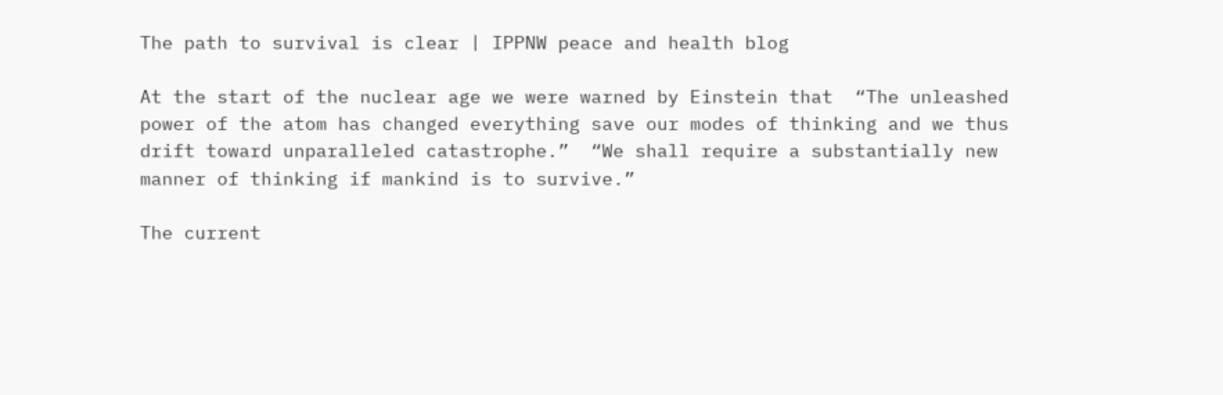The path to survival is clear | IPPNW peace and health blog

At the start of the nuclear age we were warned by Einstein that  “The unleashed power of the atom has changed everything save our modes of thinking and we thus drift toward unparalleled catastrophe.”  “We shall require a substantially new manner of thinking if mankind is to survive.”

The current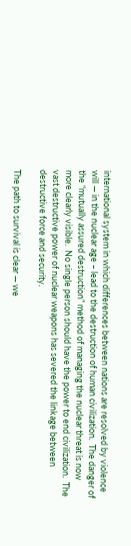international system in which differences between nations are resolved by violence will — in the nuclear age – lead to the destruction of human civilization.  The danger of the “mutually assured destruction” method of managing the nuclear threat is now more clearly visible.  No single person should have the power to end civilization.  The vast destructive power of nuclear weapons has severed the linkage between destructive force and security.

The path to survival is clear — we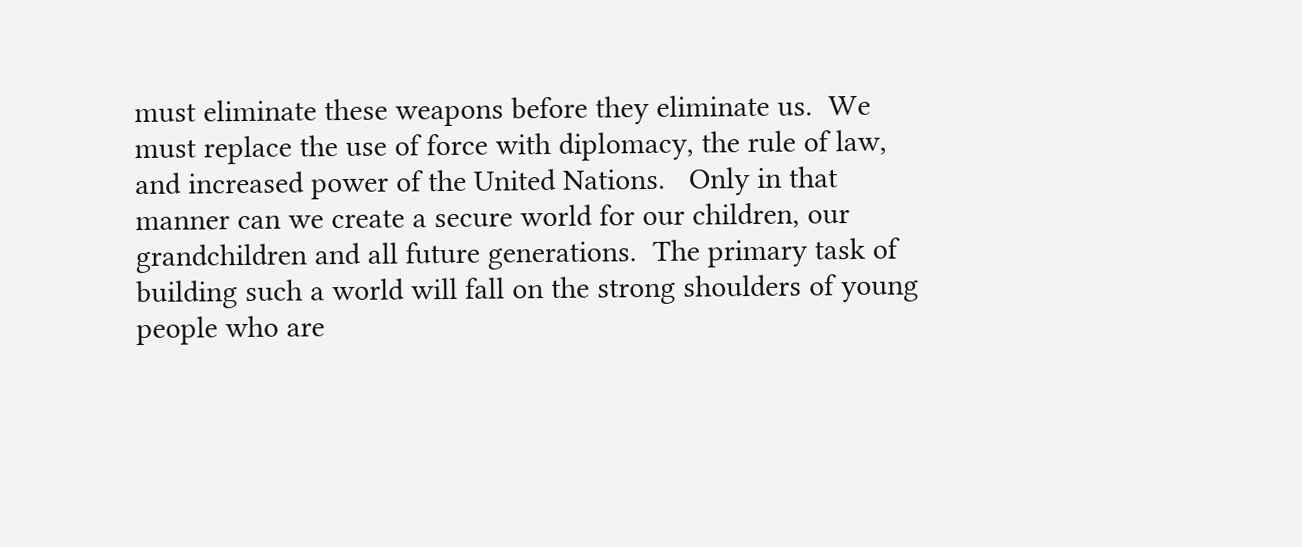must eliminate these weapons before they eliminate us.  We must replace the use of force with diplomacy, the rule of law, and increased power of the United Nations.   Only in that manner can we create a secure world for our children, our grandchildren and all future generations.  The primary task of building such a world will fall on the strong shoulders of young people who are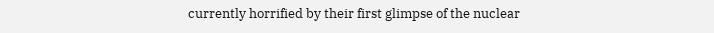currently horrified by their first glimpse of the nuclear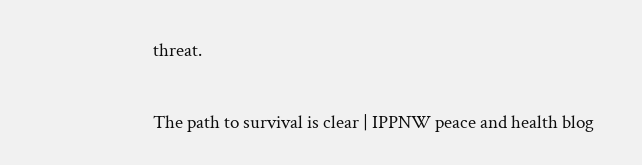threat.

The path to survival is clear | IPPNW peace and health blog